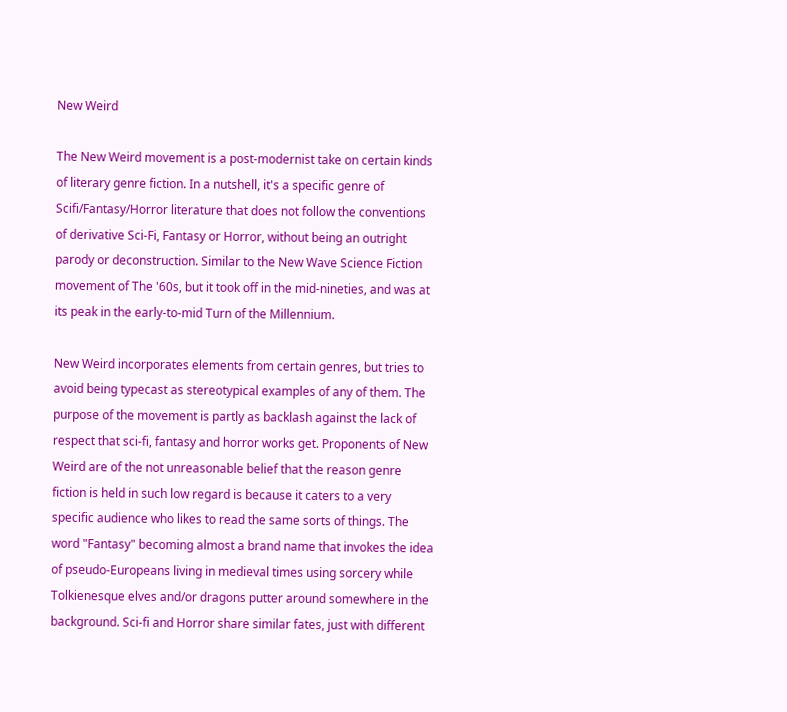New Weird

The New Weird movement is a post-modernist take on certain kinds of literary genre fiction. In a nutshell, it's a specific genre of Scifi/Fantasy/Horror literature that does not follow the conventions of derivative Sci-Fi, Fantasy or Horror, without being an outright parody or deconstruction. Similar to the New Wave Science Fiction movement of The '60s, but it took off in the mid-nineties, and was at its peak in the early-to-mid Turn of the Millennium.

New Weird incorporates elements from certain genres, but tries to avoid being typecast as stereotypical examples of any of them. The purpose of the movement is partly as backlash against the lack of respect that sci-fi, fantasy and horror works get. Proponents of New Weird are of the not unreasonable belief that the reason genre fiction is held in such low regard is because it caters to a very specific audience who likes to read the same sorts of things. The word "Fantasy" becoming almost a brand name that invokes the idea of pseudo-Europeans living in medieval times using sorcery while Tolkienesque elves and/or dragons putter around somewhere in the background. Sci-fi and Horror share similar fates, just with different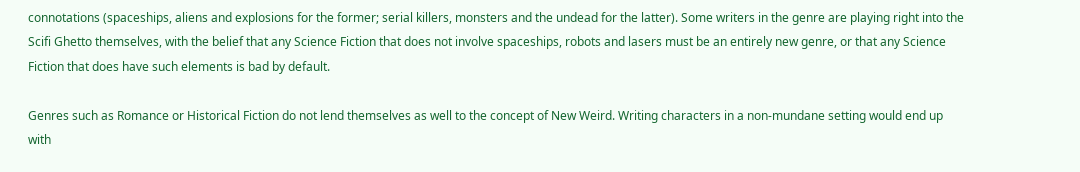connotations (spaceships, aliens and explosions for the former; serial killers, monsters and the undead for the latter). Some writers in the genre are playing right into the Scifi Ghetto themselves, with the belief that any Science Fiction that does not involve spaceships, robots and lasers must be an entirely new genre, or that any Science Fiction that does have such elements is bad by default.

Genres such as Romance or Historical Fiction do not lend themselves as well to the concept of New Weird. Writing characters in a non-mundane setting would end up with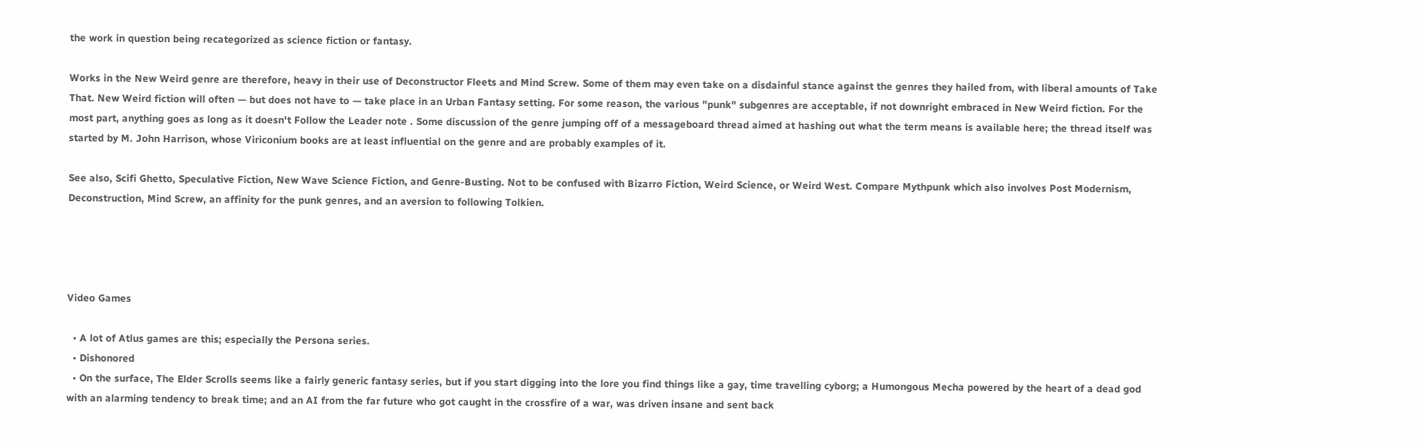the work in question being recategorized as science fiction or fantasy.

Works in the New Weird genre are therefore, heavy in their use of Deconstructor Fleets and Mind Screw. Some of them may even take on a disdainful stance against the genres they hailed from, with liberal amounts of Take That. New Weird fiction will often — but does not have to — take place in an Urban Fantasy setting. For some reason, the various "punk" subgenres are acceptable, if not downright embraced in New Weird fiction. For the most part, anything goes as long as it doesn't Follow the Leader note . Some discussion of the genre jumping off of a messageboard thread aimed at hashing out what the term means is available here; the thread itself was started by M. John Harrison, whose Viriconium books are at least influential on the genre and are probably examples of it.

See also, Scifi Ghetto, Speculative Fiction, New Wave Science Fiction, and Genre-Busting. Not to be confused with Bizarro Fiction, Weird Science, or Weird West. Compare Mythpunk which also involves Post Modernism, Deconstruction, Mind Screw, an affinity for the punk genres, and an aversion to following Tolkien.




Video Games

  • A lot of Atlus games are this; especially the Persona series.
  • Dishonored
  • On the surface, The Elder Scrolls seems like a fairly generic fantasy series, but if you start digging into the lore you find things like a gay, time travelling cyborg; a Humongous Mecha powered by the heart of a dead god with an alarming tendency to break time; and an AI from the far future who got caught in the crossfire of a war, was driven insane and sent back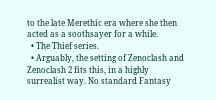to the late Merethic era where she then acted as a soothsayer for a while.
  • The Thief series.
  • Arguably, the setting of Zenoclash and Zenoclash 2 fits this, in a highly surrealist way. No standard Fantasy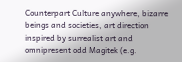Counterpart Culture anywhere, bizarre beings and societies, art direction inspired by surrealist art and omnipresent odd Magitek (e.g.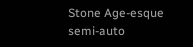Stone Age-esque semi-auto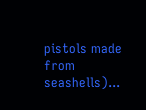pistols made from seashells)...